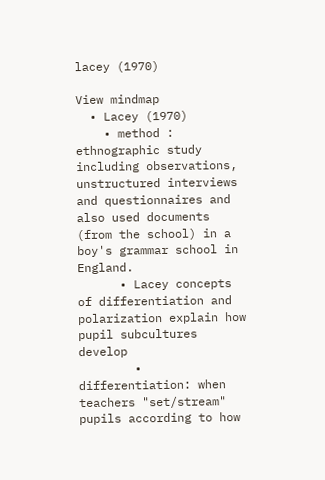lacey (1970)

View mindmap
  • Lacey (1970)
    • method : ethnographic study including observations, unstructured interviews and questionnaires and also used documents (from the school) in a boy's grammar school in England.
      • Lacey concepts of differentiation and polarization explain how pupil subcultures develop
        • differentiation: when teachers "set/stream" pupils according to how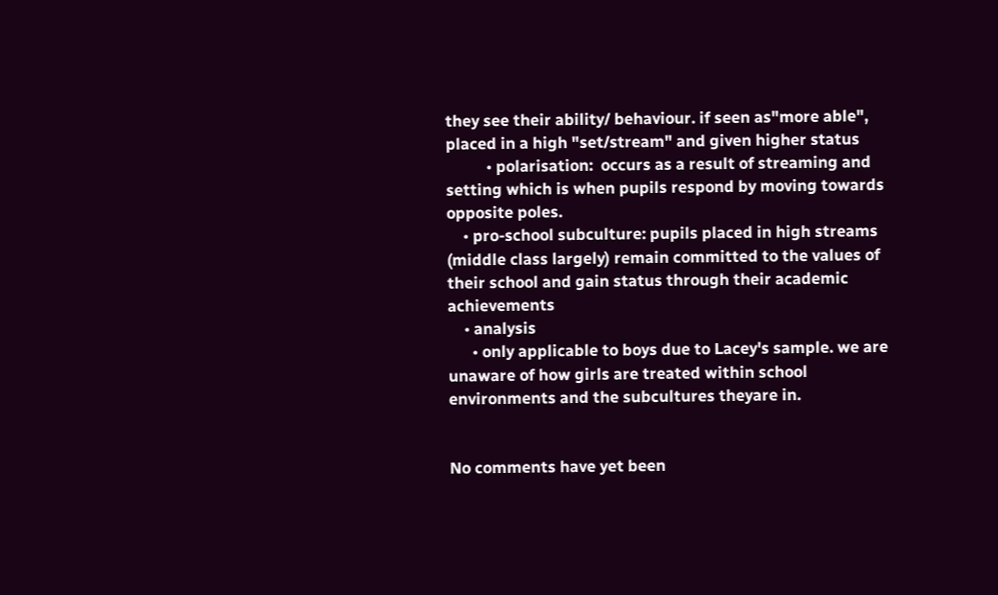they see their ability/ behaviour. if seen as"more able", placed in a high "set/stream" and given higher status
          • polarisation:  occurs as a result of streaming and setting which is when pupils respond by moving towards opposite poles.
    • pro-school subculture: pupils placed in high streams (middle class largely) remain committed to the values of their school and gain status through their academic achievements
    • analysis
      • only applicable to boys due to Lacey's sample. we are unaware of how girls are treated within school environments and the subcultures theyare in.


No comments have yet been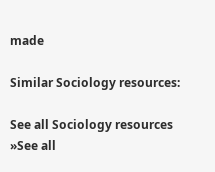made

Similar Sociology resources:

See all Sociology resources »See all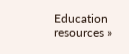Education resources »